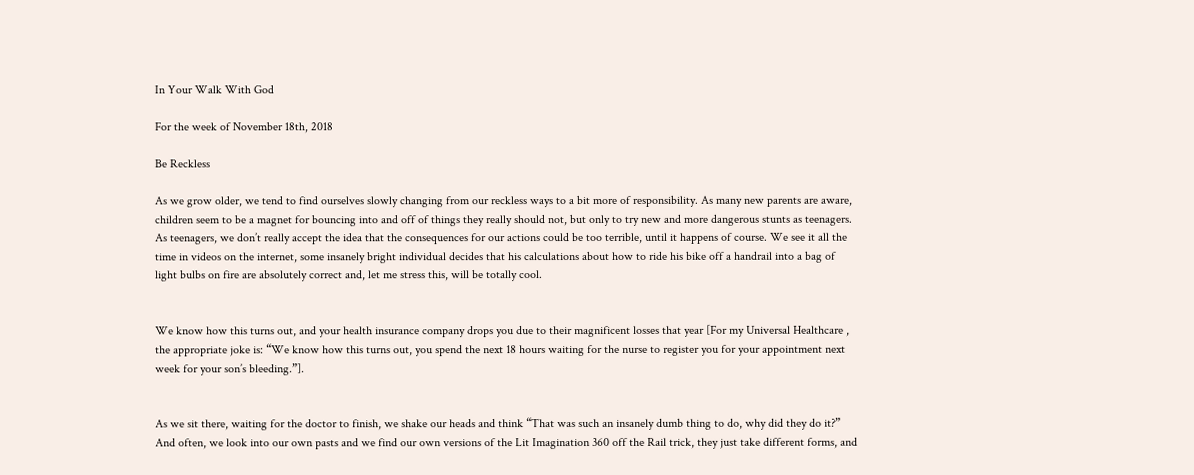In Your Walk With God

For the week of November 18th, 2018

Be Reckless

As we grow older, we tend to find ourselves slowly changing from our reckless ways to a bit more of responsibility. As many new parents are aware, children seem to be a magnet for bouncing into and off of things they really should not, but only to try new and more dangerous stunts as teenagers. As teenagers, we don’t really accept the idea that the consequences for our actions could be too terrible, until it happens of course. We see it all the time in videos on the internet, some insanely bright individual decides that his calculations about how to ride his bike off a handrail into a bag of light bulbs on fire are absolutely correct and, let me stress this, will be totally cool.


We know how this turns out, and your health insurance company drops you due to their magnificent losses that year [For my Universal Healthcare , the appropriate joke is: “We know how this turns out, you spend the next 18 hours waiting for the nurse to register you for your appointment next week for your son’s bleeding.”].


As we sit there, waiting for the doctor to finish, we shake our heads and think “That was such an insanely dumb thing to do, why did they do it?” And often, we look into our own pasts and we find our own versions of the Lit Imagination 360 off the Rail trick, they just take different forms, and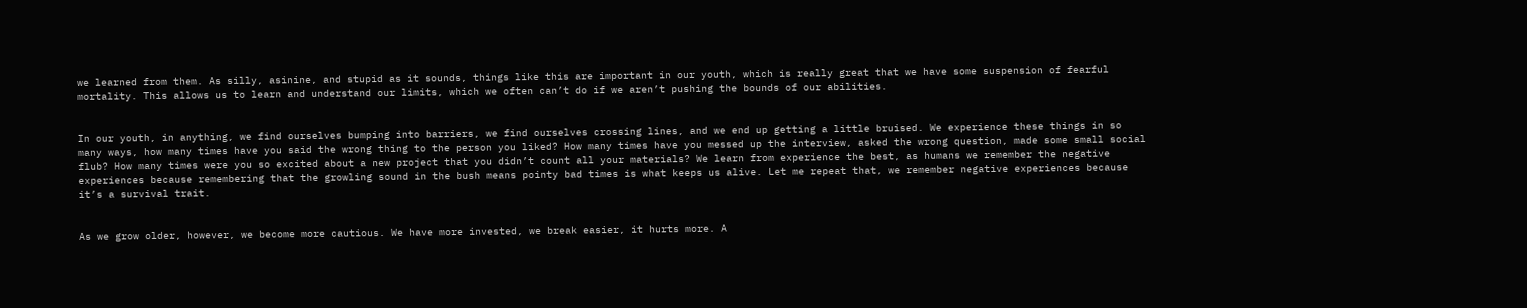we learned from them. As silly, asinine, and stupid as it sounds, things like this are important in our youth, which is really great that we have some suspension of fearful mortality. This allows us to learn and understand our limits, which we often can’t do if we aren’t pushing the bounds of our abilities.


In our youth, in anything, we find ourselves bumping into barriers, we find ourselves crossing lines, and we end up getting a little bruised. We experience these things in so many ways, how many times have you said the wrong thing to the person you liked? How many times have you messed up the interview, asked the wrong question, made some small social flub? How many times were you so excited about a new project that you didn’t count all your materials? We learn from experience the best, as humans we remember the negative experiences because remembering that the growling sound in the bush means pointy bad times is what keeps us alive. Let me repeat that, we remember negative experiences because it’s a survival trait.


As we grow older, however, we become more cautious. We have more invested, we break easier, it hurts more. A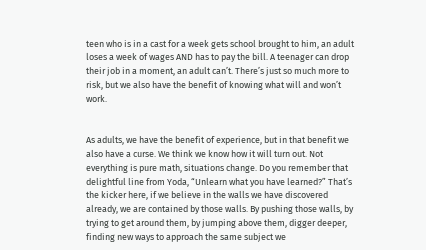teen who is in a cast for a week gets school brought to him, an adult loses a week of wages AND has to pay the bill. A teenager can drop their job in a moment, an adult can’t. There’s just so much more to risk, but we also have the benefit of knowing what will and won’t work.


As adults, we have the benefit of experience, but in that benefit we also have a curse. We think we know how it will turn out. Not everything is pure math, situations change. Do you remember that delightful line from Yoda, “Unlearn what you have learned?” That’s the kicker here, if we believe in the walls we have discovered already, we are contained by those walls. By pushing those walls, by trying to get around them, by jumping above them, digger deeper, finding new ways to approach the same subject we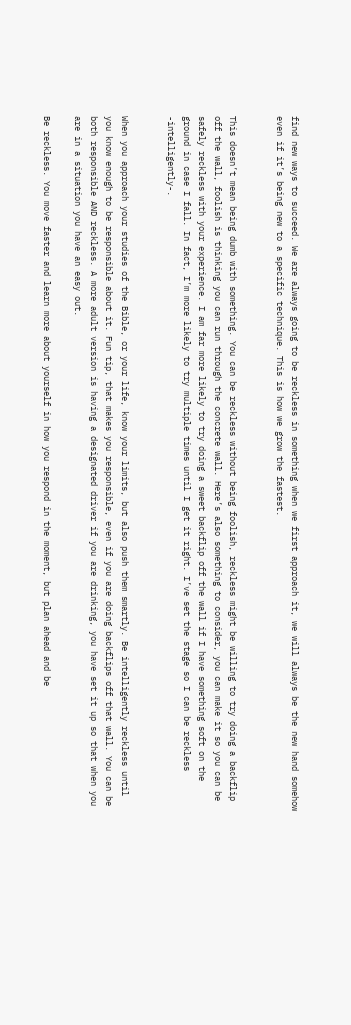find new ways to succeed. We are always going to be reckless in something when we first approach it, we will always be the new hand somehow even if it’s being new to a specific technique. This is how we grow the fastest.


This doesn’t mean being dumb with something. You can be reckless without being foolish, reckless might be willing to try doing a backflip off the wall, foolish is thinking you can run through the concrete wall. Here’s also something to consider, you can make it so you can be safely reckless with your experience. I am far more likely to try doing a sweet backflip off the wall if I have something soft on the ground in case I fall. In fact, I’m more likely to try multiple times until I get it right. I’ve set the stage so I can be reckless -intelligently-.


When you approach your studies of the Bible, or your life, know your limits, but also push them smartly. Be intelligently reckless until you know enough to be responsible about it. Fun tip, that makes you responsible, even if you are doing backflips off that wall. You can be both responsible AND reckless. A more adult version is having a designated driver if you are drinking, you have set it up so that when you are in a situation you have an easy out.

Be reckless. You move faster and learn more about yourself in how you respond in the moment, but plan ahead and be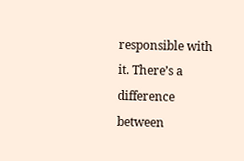responsible with it. There’s a difference between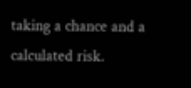taking a chance and a calculated risk.